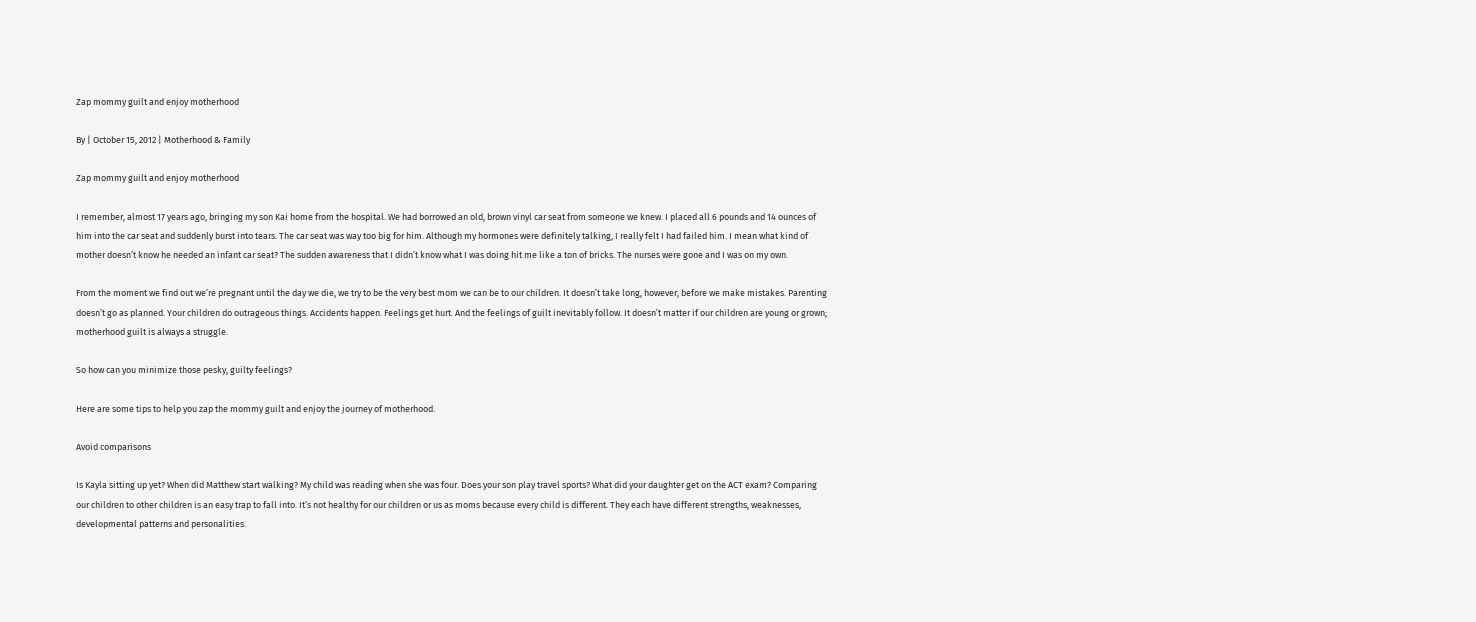Zap mommy guilt and enjoy motherhood

By | October 15, 2012 | Motherhood & Family

Zap mommy guilt and enjoy motherhood

I remember, almost 17 years ago, bringing my son Kai home from the hospital. We had borrowed an old, brown vinyl car seat from someone we knew. I placed all 6 pounds and 14 ounces of him into the car seat and suddenly burst into tears. The car seat was way too big for him. Although my hormones were definitely talking, I really felt I had failed him. I mean what kind of mother doesn’t know he needed an infant car seat? The sudden awareness that I didn’t know what I was doing hit me like a ton of bricks. The nurses were gone and I was on my own.

From the moment we find out we’re pregnant until the day we die, we try to be the very best mom we can be to our children. It doesn’t take long, however, before we make mistakes. Parenting doesn’t go as planned. Your children do outrageous things. Accidents happen. Feelings get hurt. And the feelings of guilt inevitably follow. It doesn’t matter if our children are young or grown; motherhood guilt is always a struggle.

So how can you minimize those pesky, guilty feelings?

Here are some tips to help you zap the mommy guilt and enjoy the journey of motherhood.

Avoid comparisons

Is Kayla sitting up yet? When did Matthew start walking? My child was reading when she was four. Does your son play travel sports? What did your daughter get on the ACT exam? Comparing our children to other children is an easy trap to fall into. It’s not healthy for our children or us as moms because every child is different. They each have different strengths, weaknesses, developmental patterns and personalities.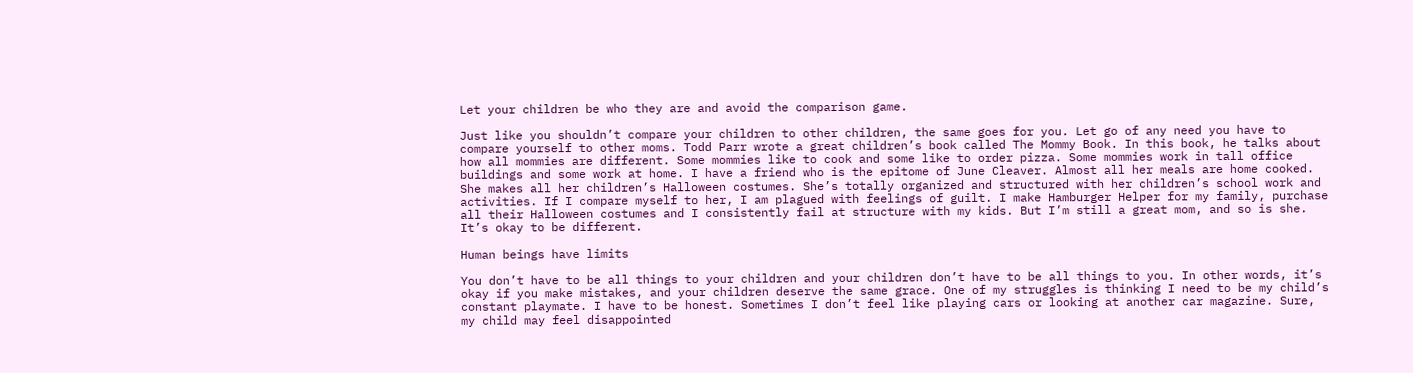Let your children be who they are and avoid the comparison game.

Just like you shouldn’t compare your children to other children, the same goes for you. Let go of any need you have to compare yourself to other moms. Todd Parr wrote a great children’s book called The Mommy Book. In this book, he talks about how all mommies are different. Some mommies like to cook and some like to order pizza. Some mommies work in tall office buildings and some work at home. I have a friend who is the epitome of June Cleaver. Almost all her meals are home cooked. She makes all her children’s Halloween costumes. She’s totally organized and structured with her children’s school work and activities. If I compare myself to her, I am plagued with feelings of guilt. I make Hamburger Helper for my family, purchase all their Halloween costumes and I consistently fail at structure with my kids. But I’m still a great mom, and so is she. It’s okay to be different.

Human beings have limits

You don’t have to be all things to your children and your children don’t have to be all things to you. In other words, it’s okay if you make mistakes, and your children deserve the same grace. One of my struggles is thinking I need to be my child’s constant playmate. I have to be honest. Sometimes I don’t feel like playing cars or looking at another car magazine. Sure, my child may feel disappointed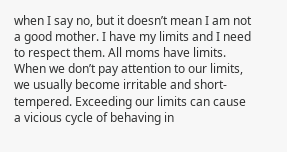when I say no, but it doesn’t mean I am not a good mother. I have my limits and I need to respect them. All moms have limits. When we don’t pay attention to our limits, we usually become irritable and short-tempered. Exceeding our limits can cause a vicious cycle of behaving in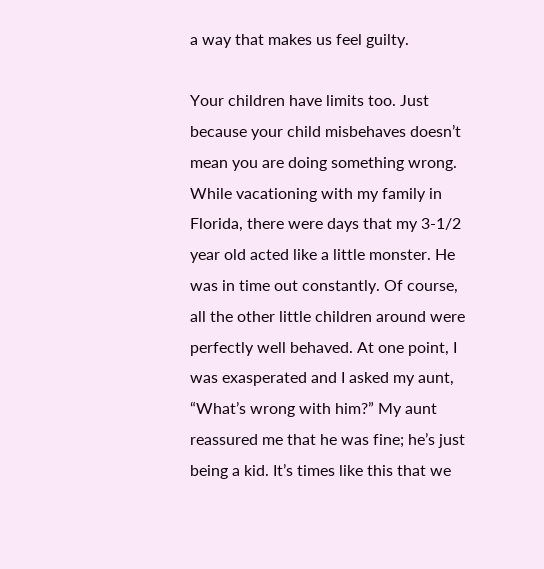a way that makes us feel guilty.

Your children have limits too. Just because your child misbehaves doesn’t mean you are doing something wrong. While vacationing with my family in Florida, there were days that my 3-1/2 year old acted like a little monster. He was in time out constantly. Of course, all the other little children around were perfectly well behaved. At one point, I was exasperated and I asked my aunt, “What’s wrong with him?” My aunt reassured me that he was fine; he’s just being a kid. It’s times like this that we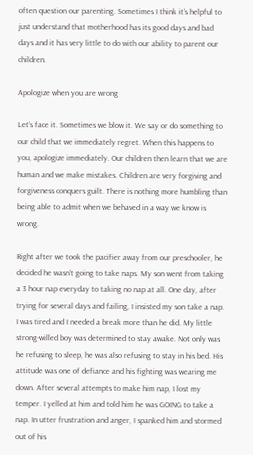often question our parenting. Sometimes I think it’s helpful to just understand that motherhood has its good days and bad days and it has very little to do with our ability to parent our children.

Apologize when you are wrong

Let’s face it. Sometimes we blow it. We say or do something to our child that we immediately regret. When this happens to you, apologize immediately. Our children then learn that we are human and we make mistakes. Children are very forgiving and forgiveness conquers guilt. There is nothing more humbling than being able to admit when we behaved in a way we know is wrong.

Right after we took the pacifier away from our preschooler, he decided he wasn’t going to take naps. My son went from taking a 3 hour nap everyday to taking no nap at all. One day, after trying for several days and failing, I insisted my son take a nap. I was tired and I needed a break more than he did. My little strong-willed boy was determined to stay awake. Not only was he refusing to sleep, he was also refusing to stay in his bed. His attitude was one of defiance and his fighting was wearing me down. After several attempts to make him nap, I lost my temper. I yelled at him and told him he was GOING to take a nap. In utter frustration and anger, I spanked him and stormed out of his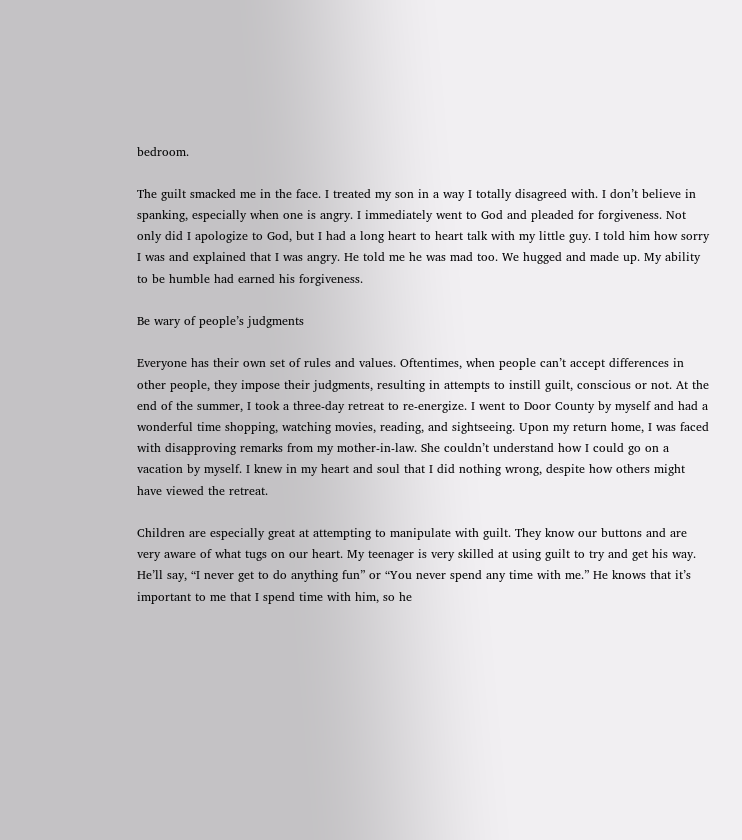bedroom.

The guilt smacked me in the face. I treated my son in a way I totally disagreed with. I don’t believe in spanking, especially when one is angry. I immediately went to God and pleaded for forgiveness. Not only did I apologize to God, but I had a long heart to heart talk with my little guy. I told him how sorry I was and explained that I was angry. He told me he was mad too. We hugged and made up. My ability to be humble had earned his forgiveness.

Be wary of people’s judgments

Everyone has their own set of rules and values. Oftentimes, when people can’t accept differences in other people, they impose their judgments, resulting in attempts to instill guilt, conscious or not. At the end of the summer, I took a three-day retreat to re-energize. I went to Door County by myself and had a wonderful time shopping, watching movies, reading, and sightseeing. Upon my return home, I was faced with disapproving remarks from my mother-in-law. She couldn’t understand how I could go on a vacation by myself. I knew in my heart and soul that I did nothing wrong, despite how others might have viewed the retreat.

Children are especially great at attempting to manipulate with guilt. They know our buttons and are very aware of what tugs on our heart. My teenager is very skilled at using guilt to try and get his way. He’ll say, “I never get to do anything fun” or “You never spend any time with me.” He knows that it’s important to me that I spend time with him, so he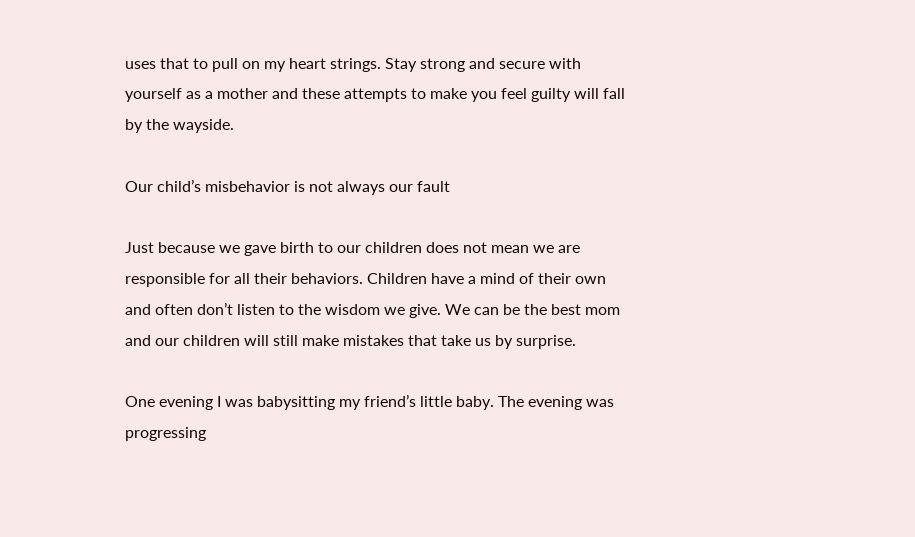uses that to pull on my heart strings. Stay strong and secure with yourself as a mother and these attempts to make you feel guilty will fall by the wayside.

Our child’s misbehavior is not always our fault

Just because we gave birth to our children does not mean we are responsible for all their behaviors. Children have a mind of their own and often don’t listen to the wisdom we give. We can be the best mom and our children will still make mistakes that take us by surprise.

One evening I was babysitting my friend’s little baby. The evening was progressing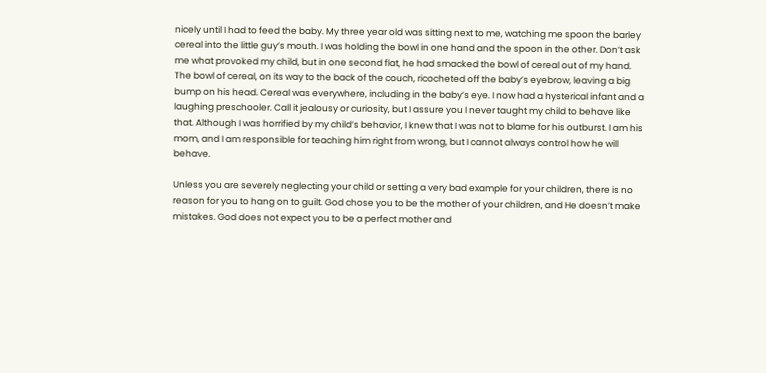nicely until I had to feed the baby. My three year old was sitting next to me, watching me spoon the barley cereal into the little guy’s mouth. I was holding the bowl in one hand and the spoon in the other. Don’t ask me what provoked my child, but in one second flat, he had smacked the bowl of cereal out of my hand. The bowl of cereal, on its way to the back of the couch, ricocheted off the baby’s eyebrow, leaving a big bump on his head. Cereal was everywhere, including in the baby’s eye. I now had a hysterical infant and a laughing preschooler. Call it jealousy or curiosity, but I assure you I never taught my child to behave like that. Although I was horrified by my child’s behavior, I knew that I was not to blame for his outburst. I am his mom, and I am responsible for teaching him right from wrong, but I cannot always control how he will behave.

Unless you are severely neglecting your child or setting a very bad example for your children, there is no reason for you to hang on to guilt. God chose you to be the mother of your children, and He doesn’t make mistakes. God does not expect you to be a perfect mother and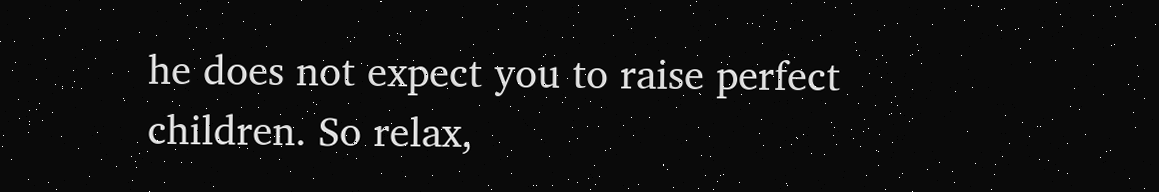he does not expect you to raise perfect children. So relax,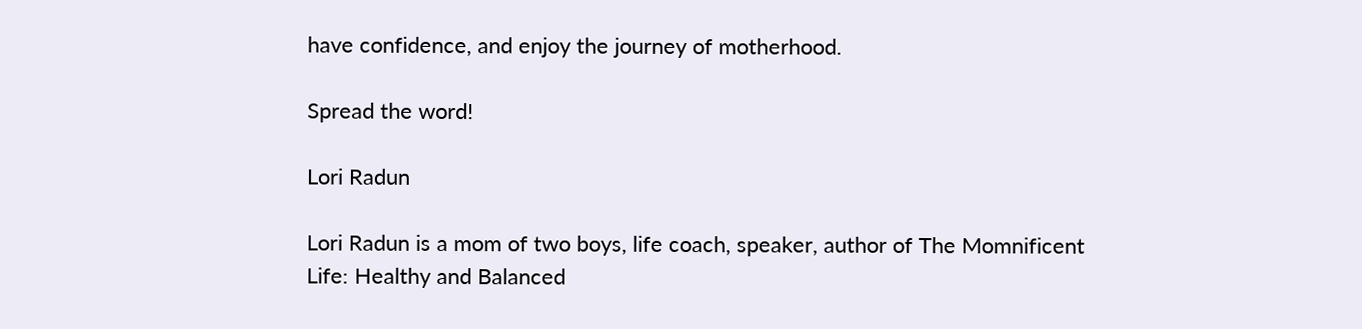have confidence, and enjoy the journey of motherhood.

Spread the word!

Lori Radun

Lori Radun is a mom of two boys, life coach, speaker, author of The Momnificent Life: Healthy and Balanced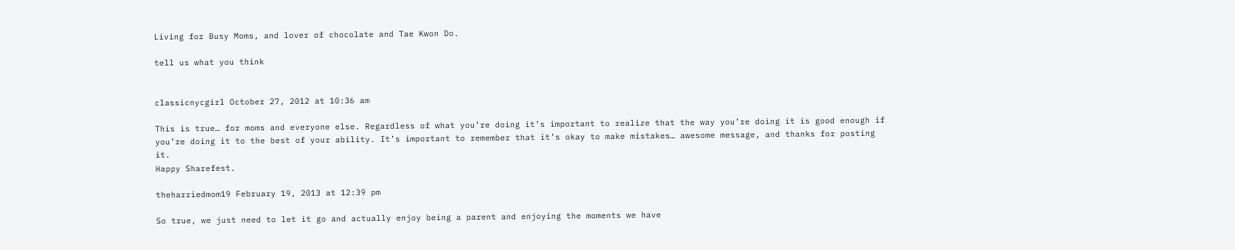Living for Busy Moms, and lover of chocolate and Tae Kwon Do.

tell us what you think


classicnycgirl October 27, 2012 at 10:36 am

This is true… for moms and everyone else. Regardless of what you’re doing it’s important to realize that the way you’re doing it is good enough if you’re doing it to the best of your ability. It’s important to remember that it’s okay to make mistakes… awesome message, and thanks for posting it.
Happy Sharefest.

theharriedmom19 February 19, 2013 at 12:39 pm

So true, we just need to let it go and actually enjoy being a parent and enjoying the moments we have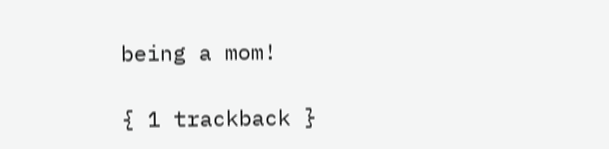being a mom!

{ 1 trackback }